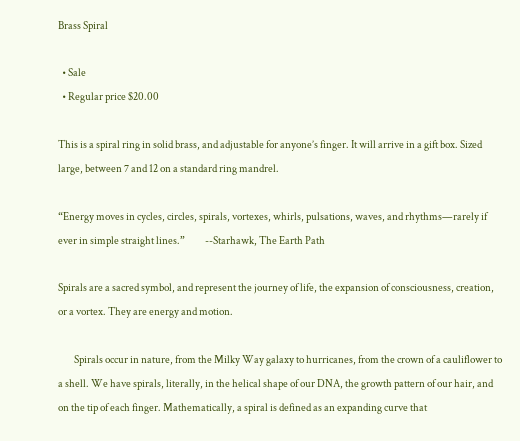Brass Spiral

  • Sale
  • Regular price $20.00

This is a spiral ring in solid brass, and adjustable for anyone’s finger. It will arrive in a gift box. Sized large, between 7 and 12 on a standard ring mandrel.

“Energy moves in cycles, circles, spirals, vortexes, whirls, pulsations, waves, and rhythms—rarely if ever in simple straight lines.”          --Starhawk, The Earth Path

Spirals are a sacred symbol, and represent the journey of life, the expansion of consciousness, creation, or a vortex. They are energy and motion.

        Spirals occur in nature, from the Milky Way galaxy to hurricanes, from the crown of a cauliflower to a shell. We have spirals, literally, in the helical shape of our DNA, the growth pattern of our hair, and on the tip of each finger. Mathematically, a spiral is defined as an expanding curve that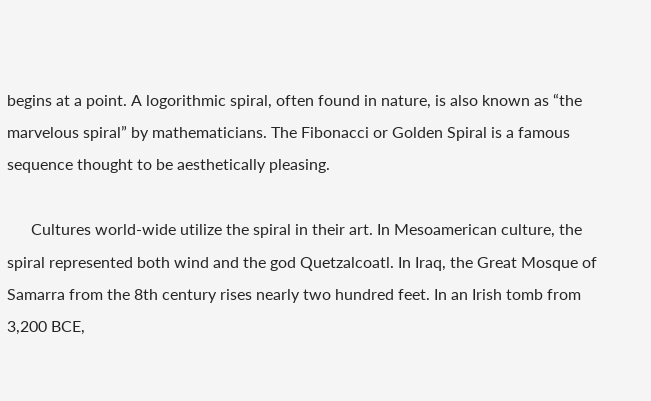begins at a point. A logorithmic spiral, often found in nature, is also known as “the marvelous spiral” by mathematicians. The Fibonacci or Golden Spiral is a famous sequence thought to be aesthetically pleasing.

      Cultures world-wide utilize the spiral in their art. In Mesoamerican culture, the spiral represented both wind and the god Quetzalcoatl. In Iraq, the Great Mosque of Samarra from the 8th century rises nearly two hundred feet. In an Irish tomb from 3,200 BCE,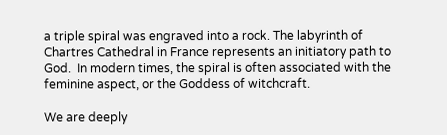a triple spiral was engraved into a rock. The labyrinth of Chartres Cathedral in France represents an initiatory path to God.  In modern times, the spiral is often associated with the feminine aspect, or the Goddess of witchcraft.

We are deeply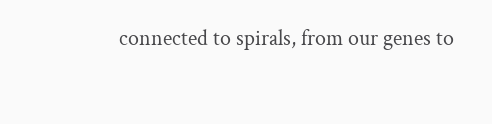connected to spirals, from our genes to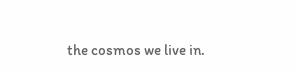the cosmos we live in.